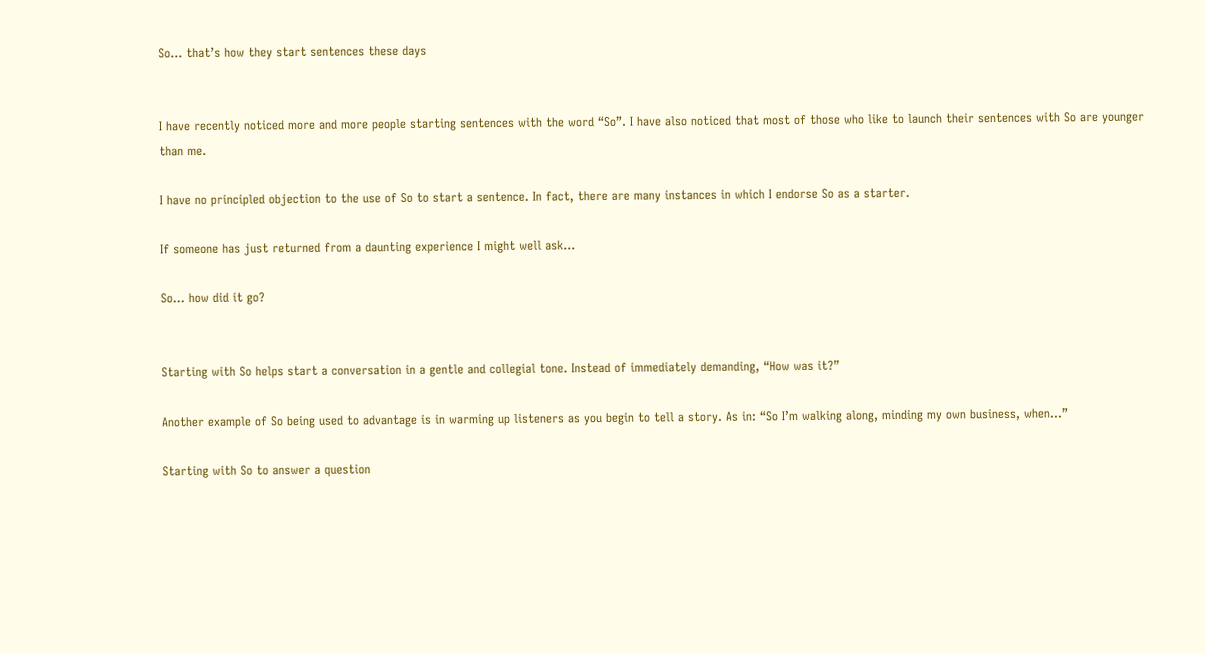So… that’s how they start sentences these days


I have recently noticed more and more people starting sentences with the word “So”. I have also noticed that most of those who like to launch their sentences with So are younger than me.

I have no principled objection to the use of So to start a sentence. In fact, there are many instances in which I endorse So as a starter.

If someone has just returned from a daunting experience I might well ask…

So... how did it go?


Starting with So helps start a conversation in a gentle and collegial tone. Instead of immediately demanding, “How was it?”

Another example of So being used to advantage is in warming up listeners as you begin to tell a story. As in: “So I’m walking along, minding my own business, when…”

Starting with So to answer a question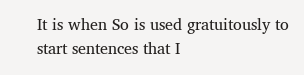It is when So is used gratuitously to start sentences that I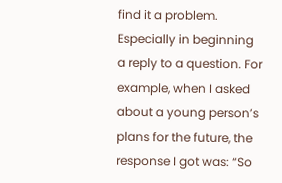find it a problem. Especially in beginning a reply to a question. For example, when I asked about a young person’s plans for the future, the response I got was: “So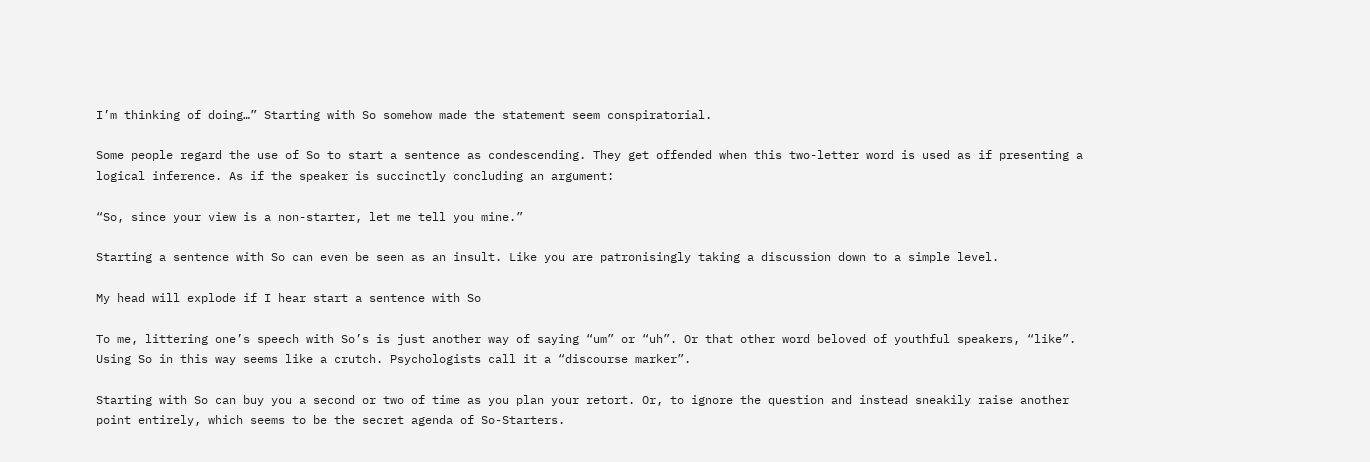I’m thinking of doing…” Starting with So somehow made the statement seem conspiratorial.

Some people regard the use of So to start a sentence as condescending. They get offended when this two-letter word is used as if presenting a logical inference. As if the speaker is succinctly concluding an argument:

“So, since your view is a non-starter, let me tell you mine.”

Starting a sentence with So can even be seen as an insult. Like you are patronisingly taking a discussion down to a simple level.

My head will explode if I hear start a sentence with So

To me, littering one’s speech with So’s is just another way of saying “um” or “uh”. Or that other word beloved of youthful speakers, “like”. Using So in this way seems like a crutch. Psychologists call it a “discourse marker”.

Starting with So can buy you a second or two of time as you plan your retort. Or, to ignore the question and instead sneakily raise another point entirely, which seems to be the secret agenda of So-Starters.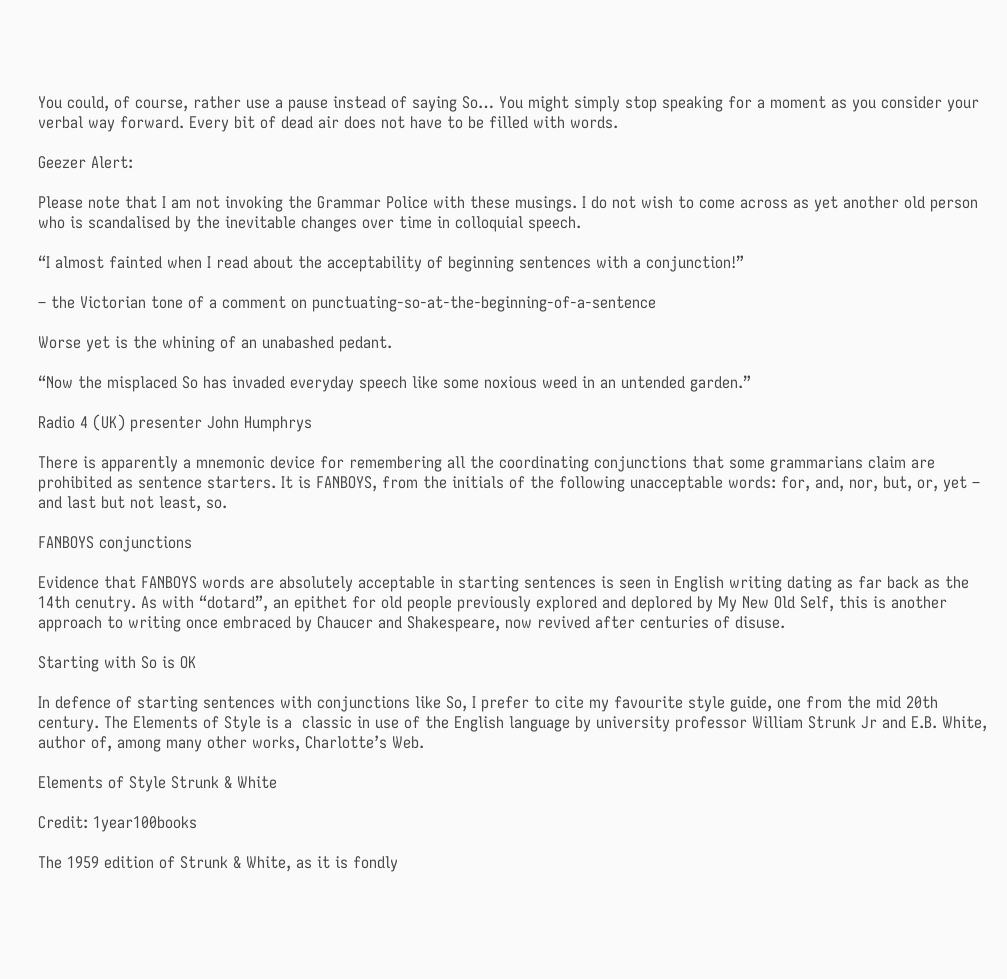You could, of course, rather use a pause instead of saying So… You might simply stop speaking for a moment as you consider your verbal way forward. Every bit of dead air does not have to be filled with words.

Geezer Alert:

Please note that I am not invoking the Grammar Police with these musings. I do not wish to come across as yet another old person who is scandalised by the inevitable changes over time in colloquial speech.

“I almost fainted when I read about the acceptability of beginning sentences with a conjunction!”

– the Victorian tone of a comment on punctuating-so-at-the-beginning-of-a-sentence

Worse yet is the whining of an unabashed pedant.

“Now the misplaced So has invaded everyday speech like some noxious weed in an untended garden.”

Radio 4 (UK) presenter John Humphrys

There is apparently a mnemonic device for remembering all the coordinating conjunctions that some grammarians claim are prohibited as sentence starters. It is FANBOYS, from the initials of the following unacceptable words: for, and, nor, but, or, yet – and last but not least, so.

FANBOYS conjunctions

Evidence that FANBOYS words are absolutely acceptable in starting sentences is seen in English writing dating as far back as the 14th cenutry. As with “dotard”, an epithet for old people previously explored and deplored by My New Old Self, this is another approach to writing once embraced by Chaucer and Shakespeare, now revived after centuries of disuse.

Starting with So is OK

In defence of starting sentences with conjunctions like So, I prefer to cite my favourite style guide, one from the mid 20th century. The Elements of Style is a  classic in use of the English language by university professor William Strunk Jr and E.B. White, author of, among many other works, Charlotte’s Web.

Elements of Style Strunk & White

Credit: 1year100books

The 1959 edition of Strunk & White, as it is fondly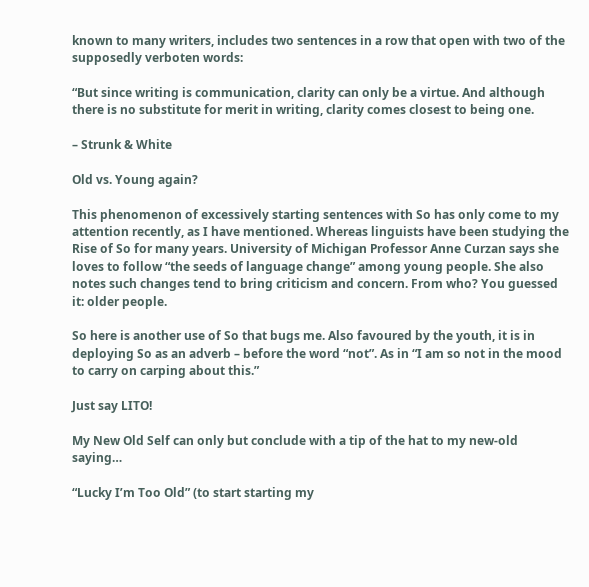known to many writers, includes two sentences in a row that open with two of the supposedly verboten words:

“But since writing is communication, clarity can only be a virtue. And although there is no substitute for merit in writing, clarity comes closest to being one.

– Strunk & White

Old vs. Young again?

This phenomenon of excessively starting sentences with So has only come to my attention recently, as I have mentioned. Whereas linguists have been studying the Rise of So for many years. University of Michigan Professor Anne Curzan says she loves to follow “the seeds of language change” among young people. She also notes such changes tend to bring criticism and concern. From who? You guessed it: older people.

So here is another use of So that bugs me. Also favoured by the youth, it is in deploying So as an adverb – before the word “not”. As in “I am so not in the mood to carry on carping about this.”

Just say LITO!

My New Old Self can only but conclude with a tip of the hat to my new-old saying…

“Lucky I’m Too Old” (to start starting my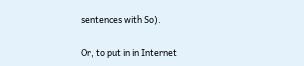sentences with So).

Or, to put in in Internet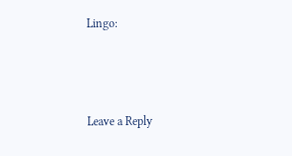Lingo:



Leave a Reply